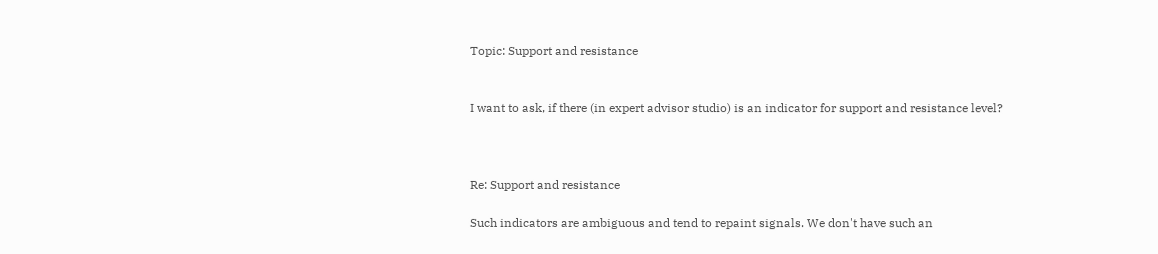Topic: Support and resistance


I want to ask, if there (in expert advisor studio) is an indicator for support and resistance level?



Re: Support and resistance

Such indicators are ambiguous and tend to repaint signals. We don't have such an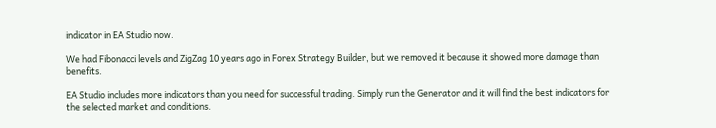indicator in EA Studio now.

We had Fibonacci levels and ZigZag 10 years ago in Forex Strategy Builder, but we removed it because it showed more damage than benefits.

EA Studio includes more indicators than you need for successful trading. Simply run the Generator and it will find the best indicators for the selected market and conditions.